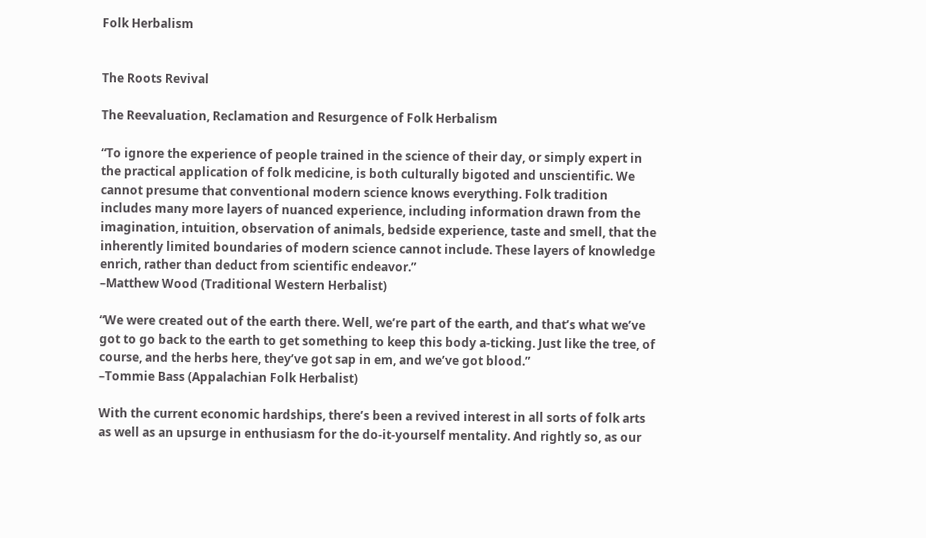Folk Herbalism


The Roots Revival

The Reevaluation, Reclamation and Resurgence of Folk Herbalism

“To ignore the experience of people trained in the science of their day, or simply expert in the practical application of folk medicine, is both culturally bigoted and unscientific. We cannot presume that conventional modern science knows everything. Folk tradition includes many more layers of nuanced experience, including information drawn from the imagination, intuition, observation of animals, bedside experience, taste and smell, that the inherently limited boundaries of modern science cannot include. These layers of knowledge enrich, rather than deduct from scientific endeavor.”
–Matthew Wood (Traditional Western Herbalist)

“We were created out of the earth there. Well, we’re part of the earth, and that’s what we’ve got to go back to the earth to get something to keep this body a-ticking. Just like the tree, of course, and the herbs here, they’ve got sap in em, and we’ve got blood.”
–Tommie Bass (Appalachian Folk Herbalist)

With the current economic hardships, there’s been a revived interest in all sorts of folk arts as well as an upsurge in enthusiasm for the do-it-yourself mentality. And rightly so, as our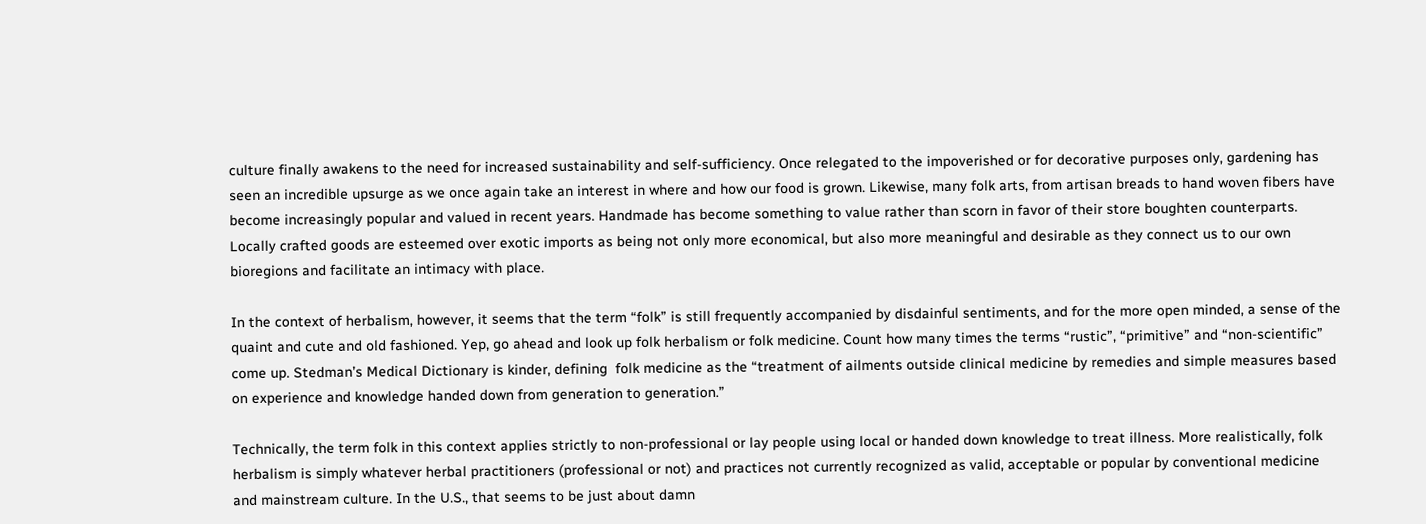culture finally awakens to the need for increased sustainability and self-sufficiency. Once relegated to the impoverished or for decorative purposes only, gardening has seen an incredible upsurge as we once again take an interest in where and how our food is grown. Likewise, many folk arts, from artisan breads to hand woven fibers have become increasingly popular and valued in recent years. Handmade has become something to value rather than scorn in favor of their store boughten counterparts. Locally crafted goods are esteemed over exotic imports as being not only more economical, but also more meaningful and desirable as they connect us to our own bioregions and facilitate an intimacy with place.

In the context of herbalism, however, it seems that the term “folk” is still frequently accompanied by disdainful sentiments, and for the more open minded, a sense of the quaint and cute and old fashioned. Yep, go ahead and look up folk herbalism or folk medicine. Count how many times the terms “rustic”, “primitive” and “non-scientific” come up. Stedman’s Medical Dictionary is kinder, defining  folk medicine as the “treatment of ailments outside clinical medicine by remedies and simple measures based on experience and knowledge handed down from generation to generation.”

Technically, the term folk in this context applies strictly to non-professional or lay people using local or handed down knowledge to treat illness. More realistically, folk herbalism is simply whatever herbal practitioners (professional or not) and practices not currently recognized as valid, acceptable or popular by conventional medicine and mainstream culture. In the U.S., that seems to be just about damn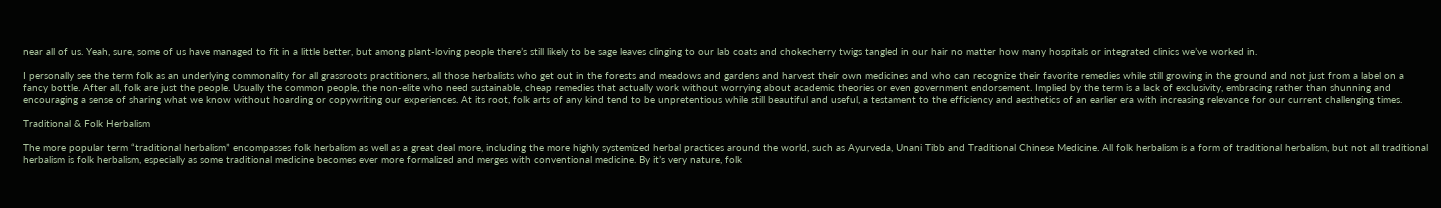near all of us. Yeah, sure, some of us have managed to fit in a little better, but among plant-loving people there’s still likely to be sage leaves clinging to our lab coats and chokecherry twigs tangled in our hair no matter how many hospitals or integrated clinics we’ve worked in.

I personally see the term folk as an underlying commonality for all grassroots practitioners, all those herbalists who get out in the forests and meadows and gardens and harvest their own medicines and who can recognize their favorite remedies while still growing in the ground and not just from a label on a fancy bottle. After all, folk are just the people. Usually the common people, the non-elite who need sustainable, cheap remedies that actually work without worrying about academic theories or even government endorsement. Implied by the term is a lack of exclusivity, embracing rather than shunning and encouraging a sense of sharing what we know without hoarding or copywriting our experiences. At its root, folk arts of any kind tend to be unpretentious while still beautiful and useful, a testament to the efficiency and aesthetics of an earlier era with increasing relevance for our current challenging times.

Traditional & Folk Herbalism

The more popular term “traditional herbalism” encompasses folk herbalism as well as a great deal more, including the more highly systemized herbal practices around the world, such as Ayurveda, Unani Tibb and Traditional Chinese Medicine. All folk herbalism is a form of traditional herbalism, but not all traditional herbalism is folk herbalism, especially as some traditional medicine becomes ever more formalized and merges with conventional medicine. By it’s very nature, folk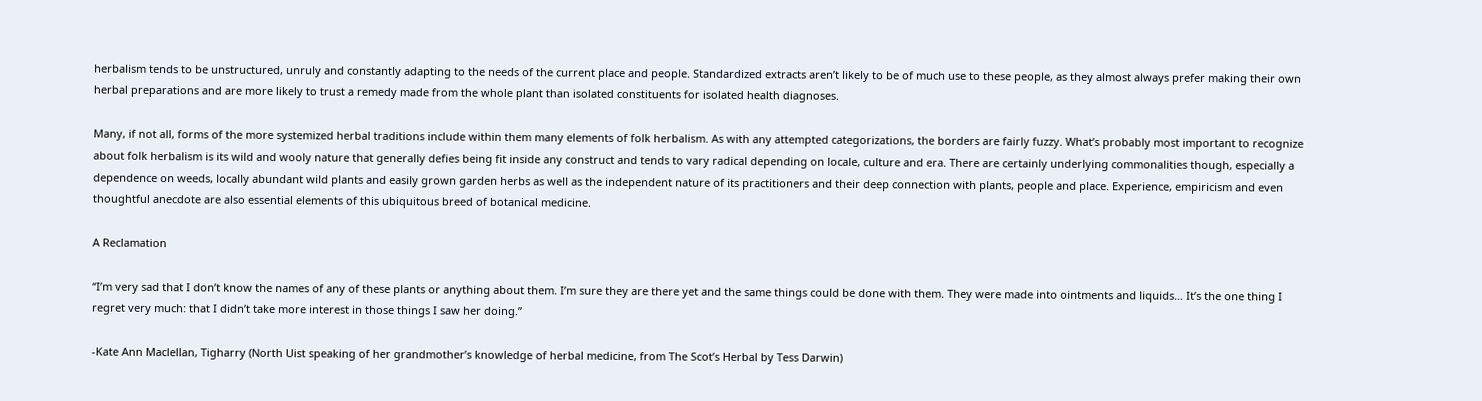herbalism tends to be unstructured, unruly and constantly adapting to the needs of the current place and people. Standardized extracts aren’t likely to be of much use to these people, as they almost always prefer making their own herbal preparations and are more likely to trust a remedy made from the whole plant than isolated constituents for isolated health diagnoses.

Many, if not all, forms of the more systemized herbal traditions include within them many elements of folk herbalism. As with any attempted categorizations, the borders are fairly fuzzy. What’s probably most important to recognize about folk herbalism is its wild and wooly nature that generally defies being fit inside any construct and tends to vary radical depending on locale, culture and era. There are certainly underlying commonalities though, especially a dependence on weeds, locally abundant wild plants and easily grown garden herbs as well as the independent nature of its practitioners and their deep connection with plants, people and place. Experience, empiricism and even thoughtful anecdote are also essential elements of this ubiquitous breed of botanical medicine.

A Reclamation

“I’m very sad that I don’t know the names of any of these plants or anything about them. I’m sure they are there yet and the same things could be done with them. They were made into ointments and liquids… It’s the one thing I regret very much: that I didn’t take more interest in those things I saw her doing.”

-Kate Ann Maclellan, Tigharry (North Uist speaking of her grandmother’s knowledge of herbal medicine, from The Scot’s Herbal by Tess Darwin)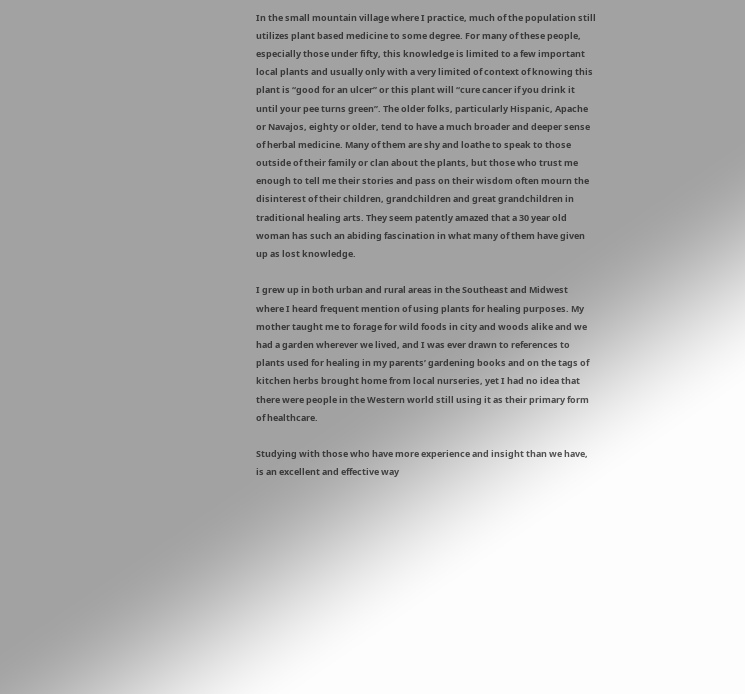In the small mountain village where I practice, much of the population still utilizes plant based medicine to some degree. For many of these people, especially those under fifty, this knowledge is limited to a few important local plants and usually only with a very limited of context of knowing this plant is “good for an ulcer” or this plant will “cure cancer if you drink it until your pee turns green”. The older folks, particularly Hispanic, Apache or Navajos, eighty or older, tend to have a much broader and deeper sense of herbal medicine. Many of them are shy and loathe to speak to those outside of their family or clan about the plants, but those who trust me enough to tell me their stories and pass on their wisdom often mourn the disinterest of their children, grandchildren and great grandchildren in traditional healing arts. They seem patently amazed that a 30 year old woman has such an abiding fascination in what many of them have given up as lost knowledge.

I grew up in both urban and rural areas in the Southeast and Midwest where I heard frequent mention of using plants for healing purposes. My mother taught me to forage for wild foods in city and woods alike and we had a garden wherever we lived, and I was ever drawn to references to plants used for healing in my parents’ gardening books and on the tags of kitchen herbs brought home from local nurseries, yet I had no idea that there were people in the Western world still using it as their primary form of healthcare.

Studying with those who have more experience and insight than we have, is an excellent and effective way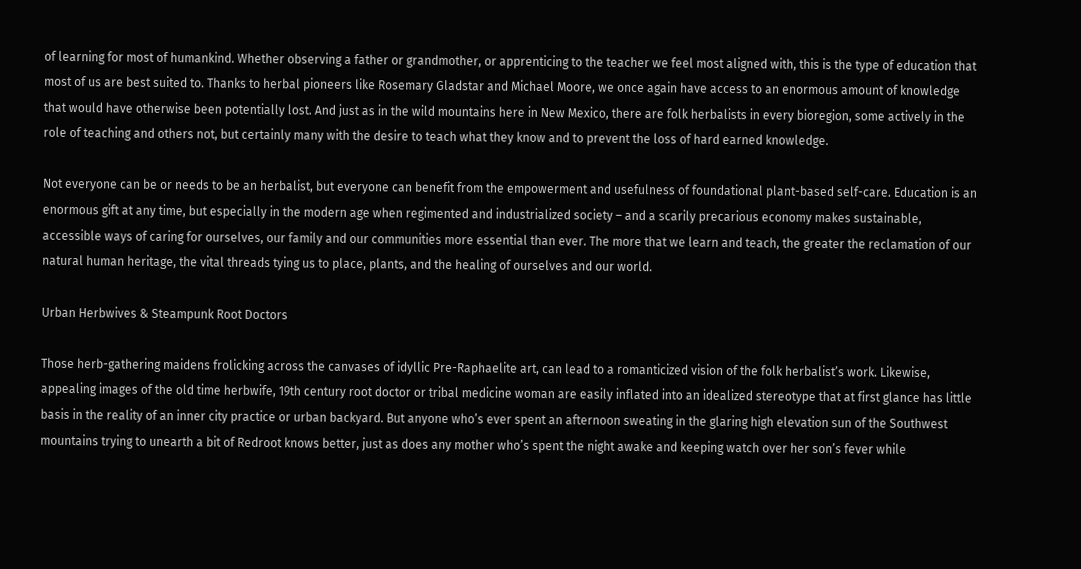of learning for most of humankind. Whether observing a father or grandmother, or apprenticing to the teacher we feel most aligned with, this is the type of education that most of us are best suited to. Thanks to herbal pioneers like Rosemary Gladstar and Michael Moore, we once again have access to an enormous amount of knowledge that would have otherwise been potentially lost. And just as in the wild mountains here in New Mexico, there are folk herbalists in every bioregion, some actively in the role of teaching and others not, but certainly many with the desire to teach what they know and to prevent the loss of hard earned knowledge.

Not everyone can be or needs to be an herbalist, but everyone can benefit from the empowerment and usefulness of foundational plant-based self-care. Education is an enormous gift at any time, but especially in the modern age when regimented and industrialized society – and a scarily precarious economy makes sustainable, accessible ways of caring for ourselves, our family and our communities more essential than ever. The more that we learn and teach, the greater the reclamation of our natural human heritage, the vital threads tying us to place, plants, and the healing of ourselves and our world.

Urban Herbwives & Steampunk Root Doctors

Those herb-gathering maidens frolicking across the canvases of idyllic Pre-Raphaelite art, can lead to a romanticized vision of the folk herbalist’s work. Likewise, appealing images of the old time herbwife, 19th century root doctor or tribal medicine woman are easily inflated into an idealized stereotype that at first glance has little basis in the reality of an inner city practice or urban backyard. But anyone who’s ever spent an afternoon sweating in the glaring high elevation sun of the Southwest mountains trying to unearth a bit of Redroot knows better, just as does any mother who’s spent the night awake and keeping watch over her son’s fever while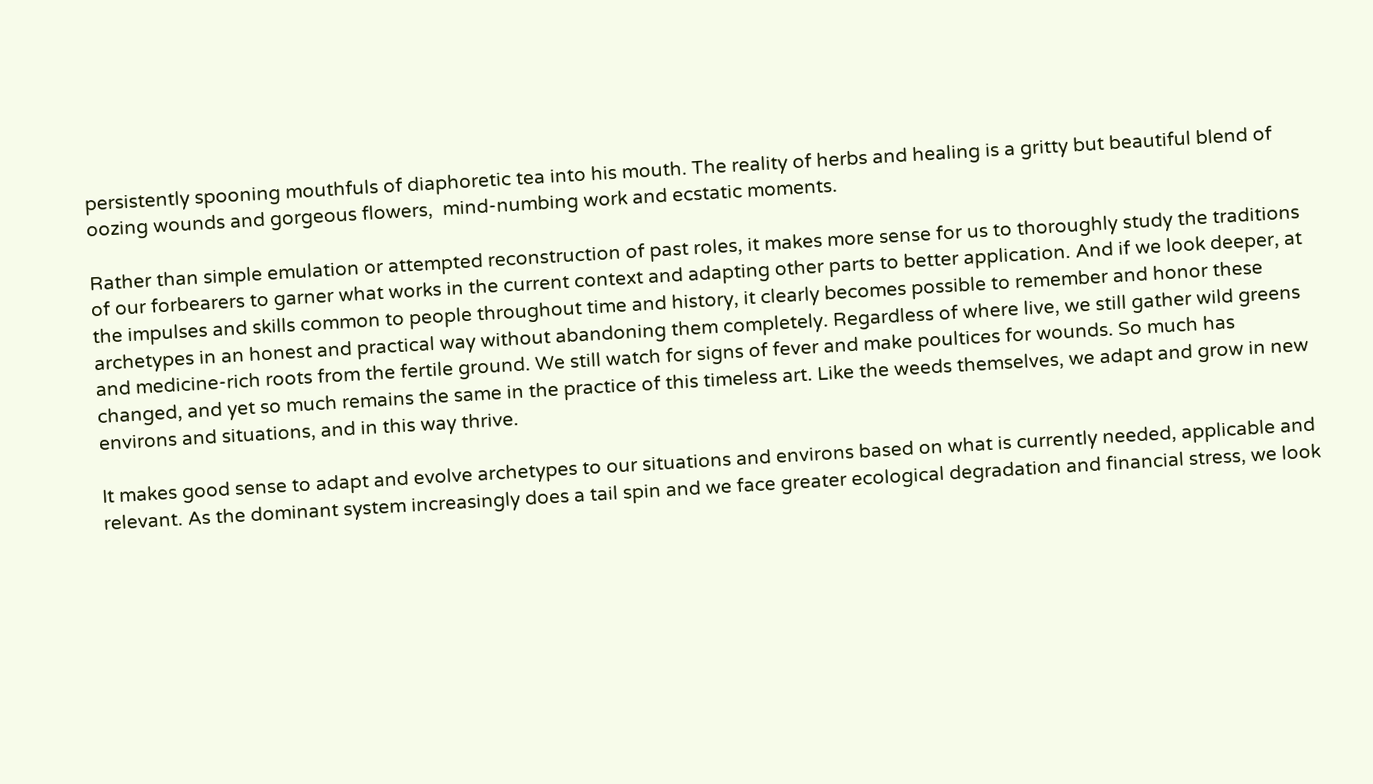persistently spooning mouthfuls of diaphoretic tea into his mouth. The reality of herbs and healing is a gritty but beautiful blend of oozing wounds and gorgeous flowers,  mind-numbing work and ecstatic moments.

Rather than simple emulation or attempted reconstruction of past roles, it makes more sense for us to thoroughly study the traditions of our forbearers to garner what works in the current context and adapting other parts to better application. And if we look deeper, at the impulses and skills common to people throughout time and history, it clearly becomes possible to remember and honor these archetypes in an honest and practical way without abandoning them completely. Regardless of where live, we still gather wild greens and medicine-rich roots from the fertile ground. We still watch for signs of fever and make poultices for wounds. So much has changed, and yet so much remains the same in the practice of this timeless art. Like the weeds themselves, we adapt and grow in new environs and situations, and in this way thrive.

It makes good sense to adapt and evolve archetypes to our situations and environs based on what is currently needed, applicable and relevant. As the dominant system increasingly does a tail spin and we face greater ecological degradation and financial stress, we look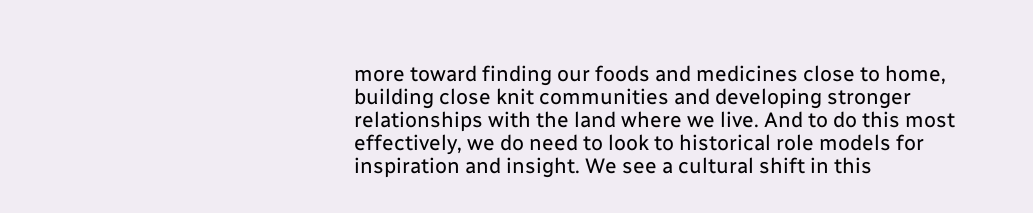more toward finding our foods and medicines close to home, building close knit communities and developing stronger relationships with the land where we live. And to do this most effectively, we do need to look to historical role models for inspiration and insight. We see a cultural shift in this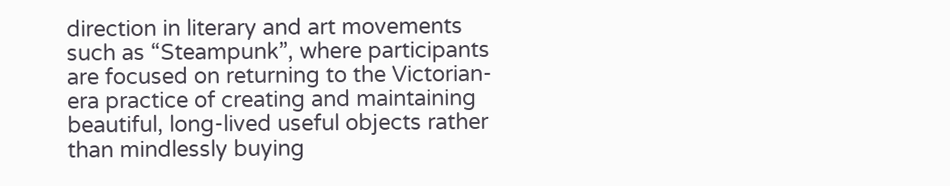direction in literary and art movements such as “Steampunk”, where participants are focused on returning to the Victorian-era practice of creating and maintaining beautiful, long-lived useful objects rather than mindlessly buying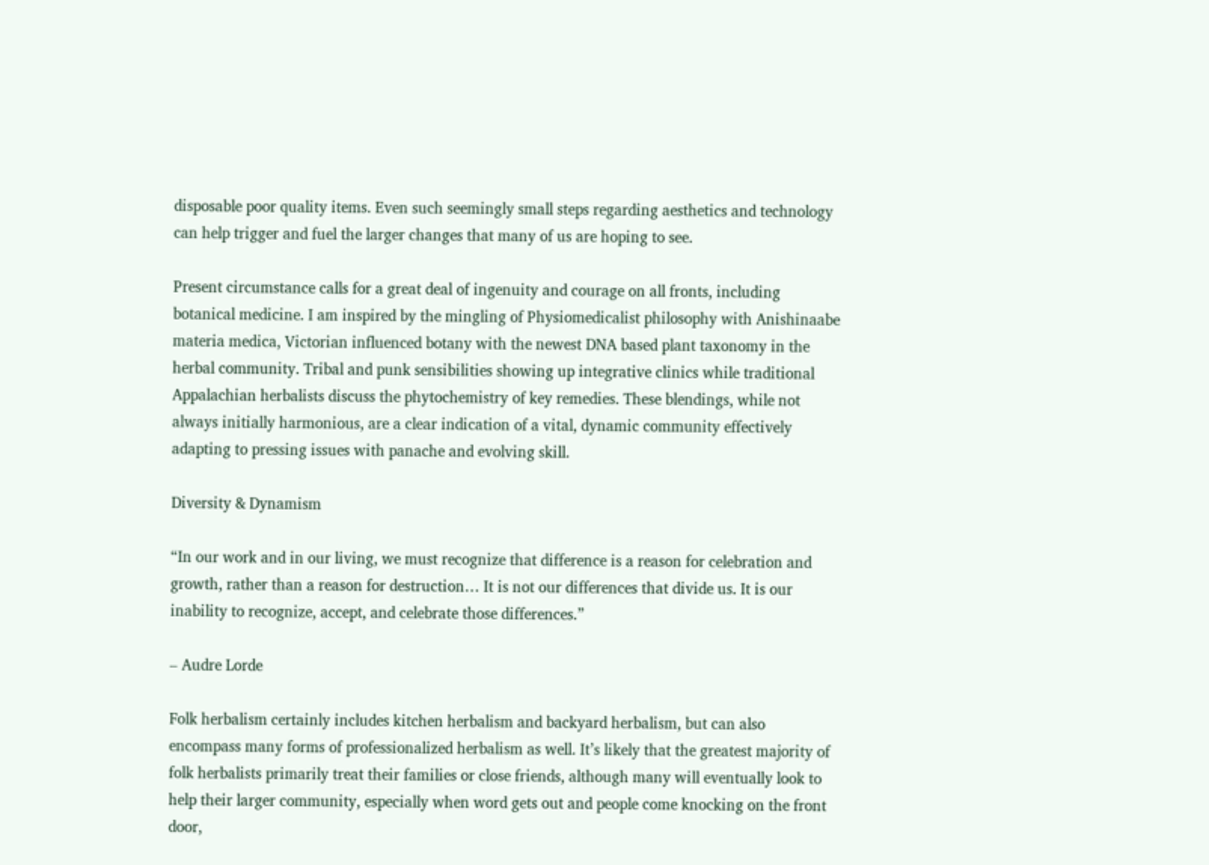disposable poor quality items. Even such seemingly small steps regarding aesthetics and technology can help trigger and fuel the larger changes that many of us are hoping to see.

Present circumstance calls for a great deal of ingenuity and courage on all fronts, including botanical medicine. I am inspired by the mingling of Physiomedicalist philosophy with Anishinaabe materia medica, Victorian influenced botany with the newest DNA based plant taxonomy in the herbal community. Tribal and punk sensibilities showing up integrative clinics while traditional Appalachian herbalists discuss the phytochemistry of key remedies. These blendings, while not always initially harmonious, are a clear indication of a vital, dynamic community effectively adapting to pressing issues with panache and evolving skill.

Diversity & Dynamism

“In our work and in our living, we must recognize that difference is a reason for celebration and growth, rather than a reason for destruction… It is not our differences that divide us. It is our inability to recognize, accept, and celebrate those differences.”

– Audre Lorde

Folk herbalism certainly includes kitchen herbalism and backyard herbalism, but can also encompass many forms of professionalized herbalism as well. It’s likely that the greatest majority of folk herbalists primarily treat their families or close friends, although many will eventually look to help their larger community, especially when word gets out and people come knocking on the front door,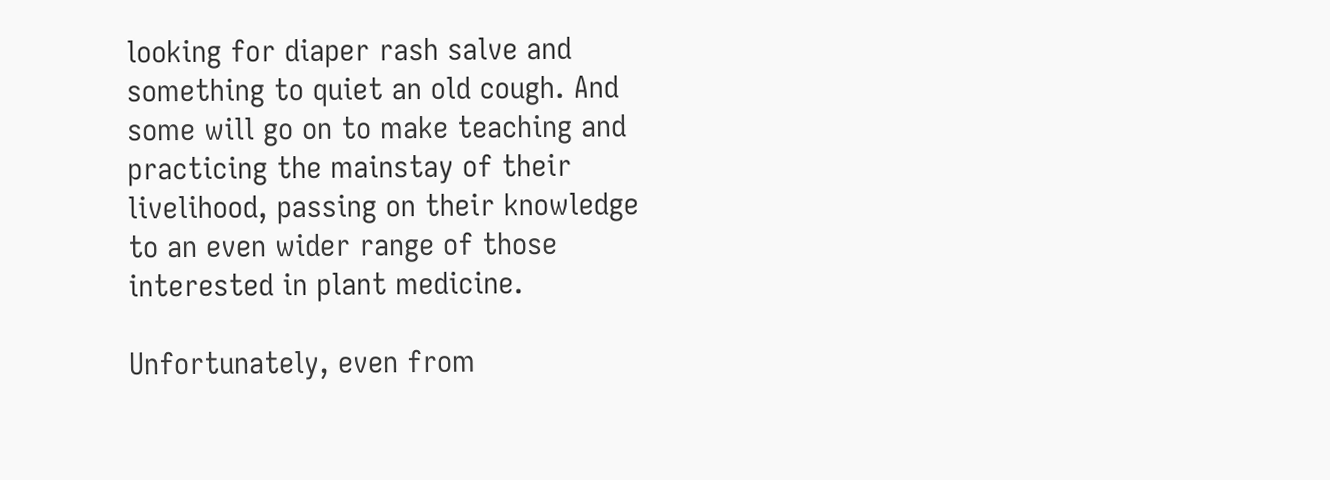looking for diaper rash salve and something to quiet an old cough. And some will go on to make teaching and practicing the mainstay of their livelihood, passing on their knowledge to an even wider range of those interested in plant medicine.

Unfortunately, even from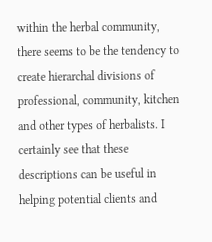within the herbal community, there seems to be the tendency to create hierarchal divisions of professional, community, kitchen and other types of herbalists. I certainly see that these descriptions can be useful in helping potential clients and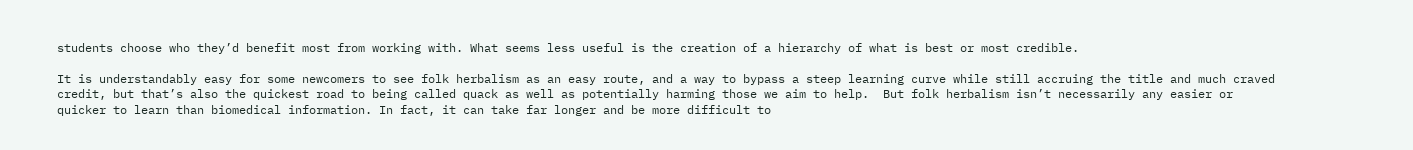students choose who they’d benefit most from working with. What seems less useful is the creation of a hierarchy of what is best or most credible.

It is understandably easy for some newcomers to see folk herbalism as an easy route, and a way to bypass a steep learning curve while still accruing the title and much craved credit, but that’s also the quickest road to being called quack as well as potentially harming those we aim to help.  But folk herbalism isn’t necessarily any easier or quicker to learn than biomedical information. In fact, it can take far longer and be more difficult to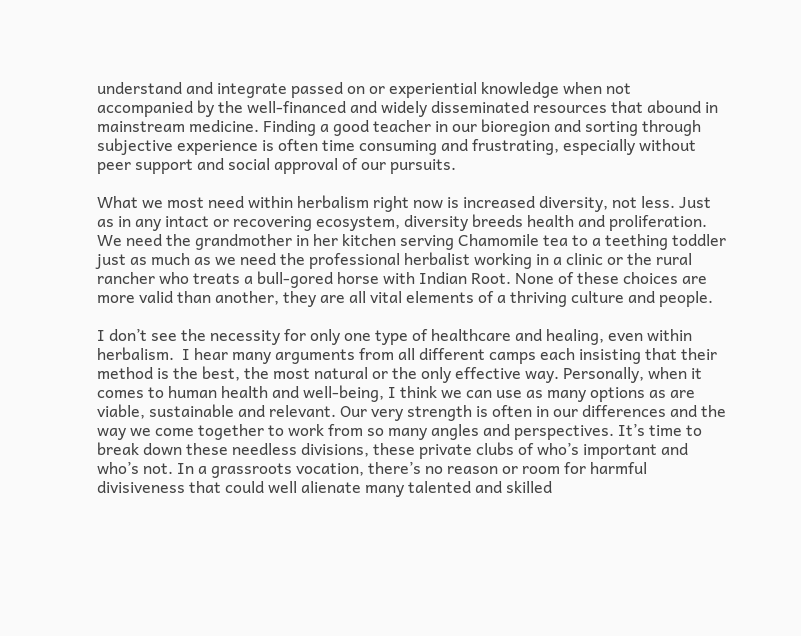understand and integrate passed on or experiential knowledge when not accompanied by the well-financed and widely disseminated resources that abound in mainstream medicine. Finding a good teacher in our bioregion and sorting through subjective experience is often time consuming and frustrating, especially without peer support and social approval of our pursuits.

What we most need within herbalism right now is increased diversity, not less. Just as in any intact or recovering ecosystem, diversity breeds health and proliferation. We need the grandmother in her kitchen serving Chamomile tea to a teething toddler just as much as we need the professional herbalist working in a clinic or the rural rancher who treats a bull-gored horse with Indian Root. None of these choices are more valid than another, they are all vital elements of a thriving culture and people.

I don’t see the necessity for only one type of healthcare and healing, even within herbalism.  I hear many arguments from all different camps each insisting that their method is the best, the most natural or the only effective way. Personally, when it comes to human health and well-being, I think we can use as many options as are viable, sustainable and relevant. Our very strength is often in our differences and the way we come together to work from so many angles and perspectives. It’s time to break down these needless divisions, these private clubs of who’s important and who’s not. In a grassroots vocation, there’s no reason or room for harmful divisiveness that could well alienate many talented and skilled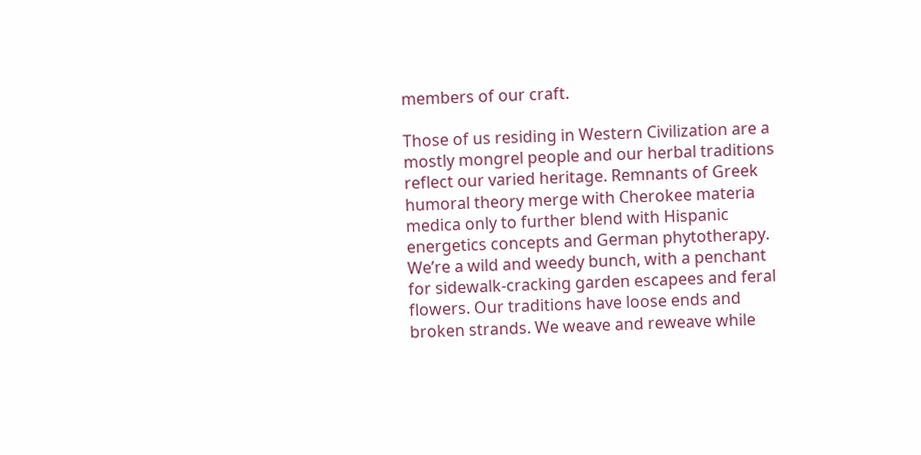members of our craft.

Those of us residing in Western Civilization are a mostly mongrel people and our herbal traditions reflect our varied heritage. Remnants of Greek humoral theory merge with Cherokee materia medica only to further blend with Hispanic energetics concepts and German phytotherapy. We’re a wild and weedy bunch, with a penchant for sidewalk-cracking garden escapees and feral flowers. Our traditions have loose ends and broken strands. We weave and reweave while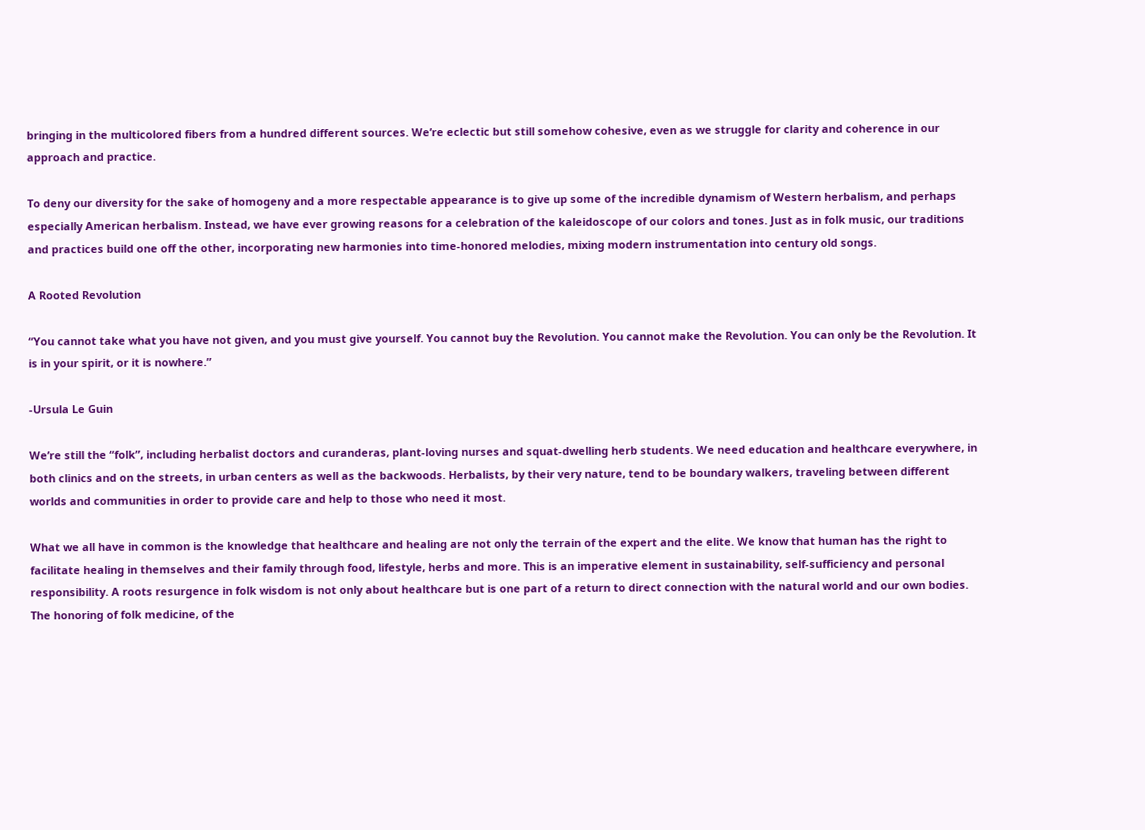bringing in the multicolored fibers from a hundred different sources. We’re eclectic but still somehow cohesive, even as we struggle for clarity and coherence in our approach and practice.

To deny our diversity for the sake of homogeny and a more respectable appearance is to give up some of the incredible dynamism of Western herbalism, and perhaps especially American herbalism. Instead, we have ever growing reasons for a celebration of the kaleidoscope of our colors and tones. Just as in folk music, our traditions and practices build one off the other, incorporating new harmonies into time-honored melodies, mixing modern instrumentation into century old songs.

A Rooted Revolution

“You cannot take what you have not given, and you must give yourself. You cannot buy the Revolution. You cannot make the Revolution. You can only be the Revolution. It is in your spirit, or it is nowhere.”

-Ursula Le Guin

We’re still the “folk”, including herbalist doctors and curanderas, plant-loving nurses and squat-dwelling herb students. We need education and healthcare everywhere, in both clinics and on the streets, in urban centers as well as the backwoods. Herbalists, by their very nature, tend to be boundary walkers, traveling between different worlds and communities in order to provide care and help to those who need it most.

What we all have in common is the knowledge that healthcare and healing are not only the terrain of the expert and the elite. We know that human has the right to facilitate healing in themselves and their family through food, lifestyle, herbs and more. This is an imperative element in sustainability, self-sufficiency and personal responsibility. A roots resurgence in folk wisdom is not only about healthcare but is one part of a return to direct connection with the natural world and our own bodies. The honoring of folk medicine, of the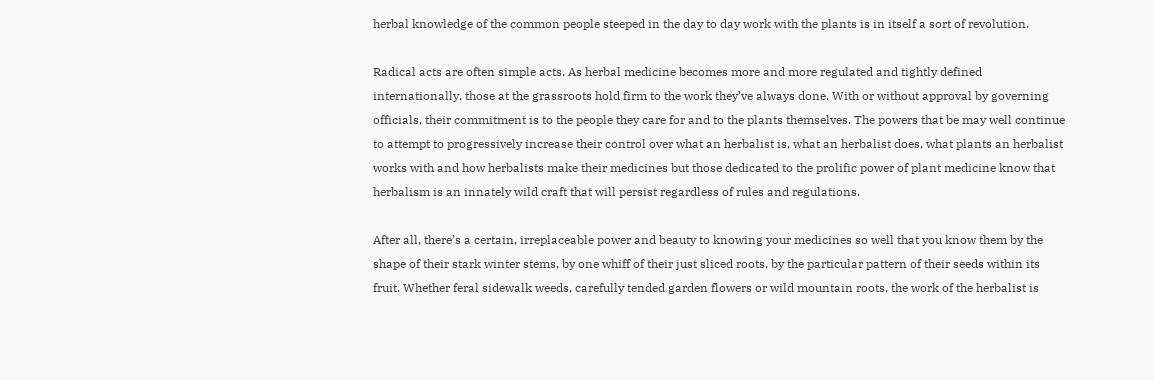herbal knowledge of the common people steeped in the day to day work with the plants is in itself a sort of revolution.

Radical acts are often simple acts. As herbal medicine becomes more and more regulated and tightly defined internationally, those at the grassroots hold firm to the work they’ve always done. With or without approval by governing officials, their commitment is to the people they care for and to the plants themselves. The powers that be may well continue to attempt to progressively increase their control over what an herbalist is, what an herbalist does, what plants an herbalist works with and how herbalists make their medicines but those dedicated to the prolific power of plant medicine know that herbalism is an innately wild craft that will persist regardless of rules and regulations.

After all, there’s a certain, irreplaceable power and beauty to knowing your medicines so well that you know them by the shape of their stark winter stems, by one whiff of their just sliced roots, by the particular pattern of their seeds within its fruit. Whether feral sidewalk weeds, carefully tended garden flowers or wild mountain roots, the work of the herbalist is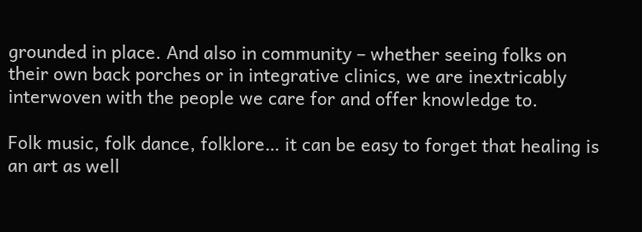grounded in place. And also in community – whether seeing folks on their own back porches or in integrative clinics, we are inextricably interwoven with the people we care for and offer knowledge to.

Folk music, folk dance, folklore… it can be easy to forget that healing is an art as well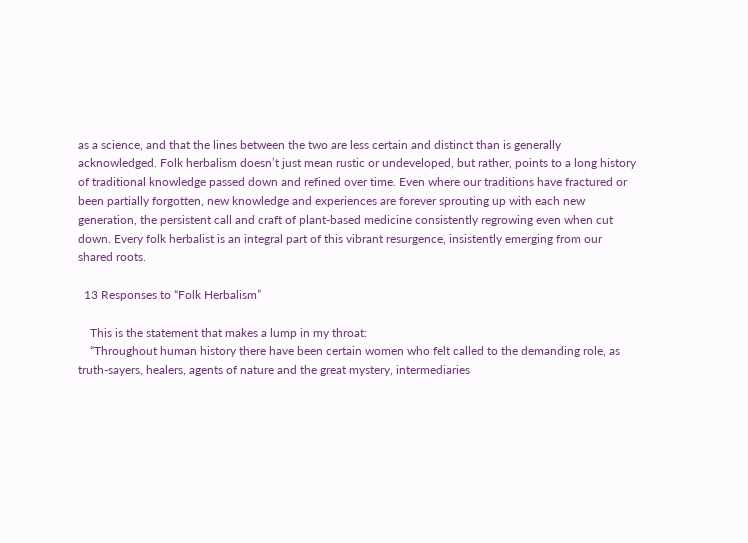as a science, and that the lines between the two are less certain and distinct than is generally acknowledged. Folk herbalism doesn’t just mean rustic or undeveloped, but rather, points to a long history of traditional knowledge passed down and refined over time. Even where our traditions have fractured or been partially forgotten, new knowledge and experiences are forever sprouting up with each new generation, the persistent call and craft of plant-based medicine consistently regrowing even when cut down. Every folk herbalist is an integral part of this vibrant resurgence, insistently emerging from our shared roots.

  13 Responses to “Folk Herbalism”

    This is the statement that makes a lump in my throat:
    “Throughout human history there have been certain women who felt called to the demanding role, as truth-sayers, healers, agents of nature and the great mystery, intermediaries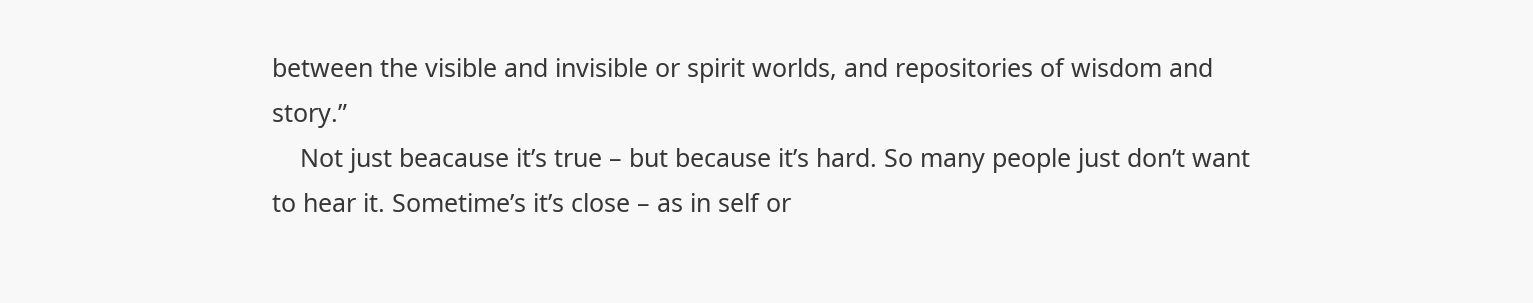between the visible and invisible or spirit worlds, and repositories of wisdom and story.”
    Not just beacause it’s true – but because it’s hard. So many people just don’t want to hear it. Sometime’s it’s close – as in self or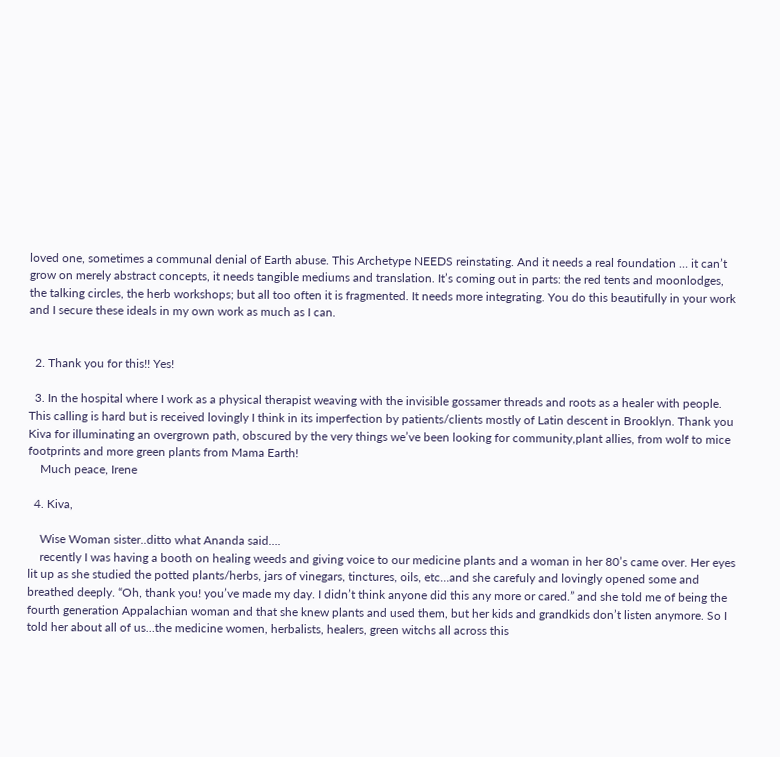loved one, sometimes a communal denial of Earth abuse. This Archetype NEEDS reinstating. And it needs a real foundation … it can’t grow on merely abstract concepts, it needs tangible mediums and translation. It’s coming out in parts: the red tents and moonlodges, the talking circles, the herb workshops; but all too often it is fragmented. It needs more integrating. You do this beautifully in your work and I secure these ideals in my own work as much as I can.


  2. Thank you for this!! Yes!

  3. In the hospital where I work as a physical therapist weaving with the invisible gossamer threads and roots as a healer with people. This calling is hard but is received lovingly I think in its imperfection by patients/clients mostly of Latin descent in Brooklyn. Thank you Kiva for illuminating an overgrown path, obscured by the very things we’ve been looking for community,plant allies, from wolf to mice footprints and more green plants from Mama Earth!
    Much peace, Irene

  4. Kiva,

    Wise Woman sister..ditto what Ananda said….
    recently I was having a booth on healing weeds and giving voice to our medicine plants and a woman in her 80’s came over. Her eyes lit up as she studied the potted plants/herbs, jars of vinegars, tinctures, oils, etc…and she carefuly and lovingly opened some and breathed deeply. “Oh, thank you! you’ve made my day. I didn’t think anyone did this any more or cared.” and she told me of being the fourth generation Appalachian woman and that she knew plants and used them, but her kids and grandkids don’t listen anymore. So I told her about all of us…the medicine women, herbalists, healers, green witchs all across this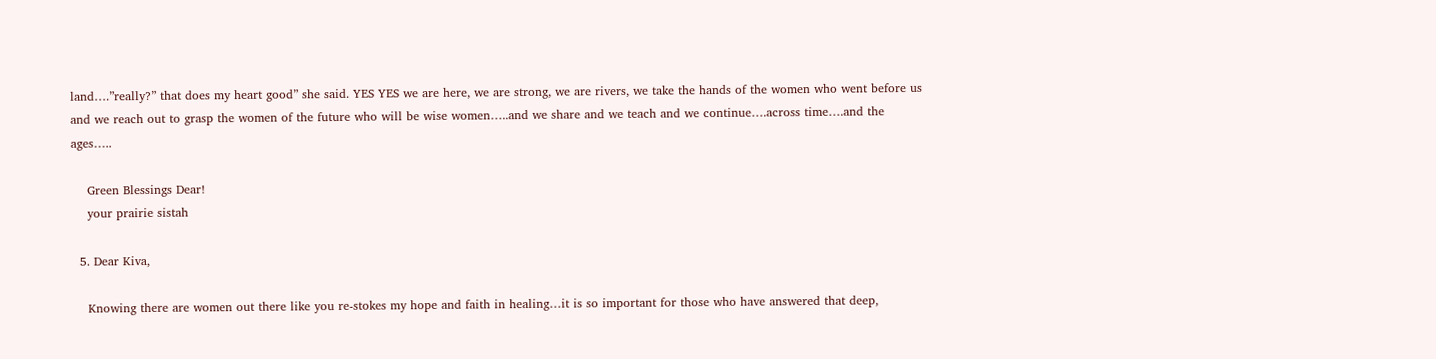land….”really?” that does my heart good” she said. YES YES we are here, we are strong, we are rivers, we take the hands of the women who went before us and we reach out to grasp the women of the future who will be wise women…..and we share and we teach and we continue….across time….and the ages…..

    Green Blessings Dear!
    your prairie sistah

  5. Dear Kiva,

    Knowing there are women out there like you re-stokes my hope and faith in healing…it is so important for those who have answered that deep,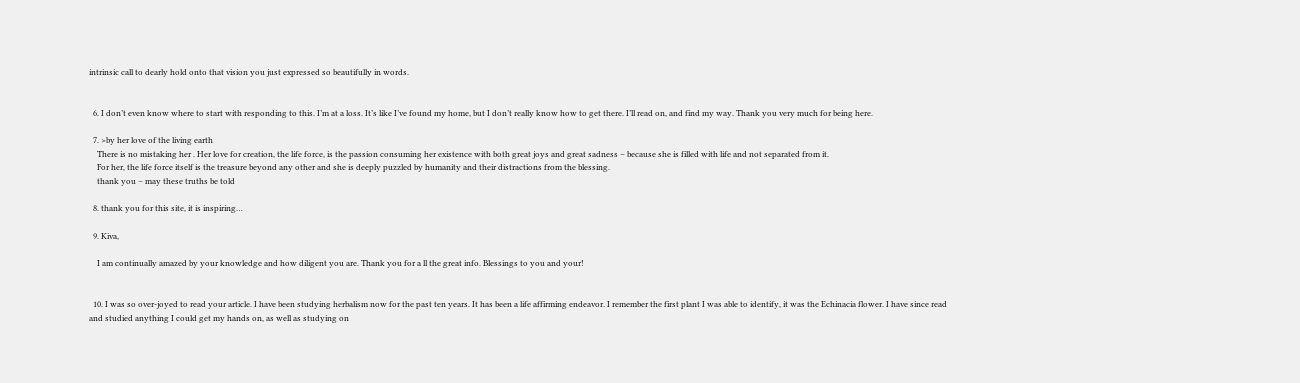intrinsic call to dearly hold onto that vision you just expressed so beautifully in words.


  6. I don’t even know where to start with responding to this. I’m at a loss. It’s like I’ve found my home, but I don’t really know how to get there. I’ll read on, and find my way. Thank you very much for being here.

  7. >by her love of the living earth
    There is no mistaking her . Her love for creation, the life force, is the passion consuming her existence with both great joys and great sadness – because she is filled with life and not separated from it.
    For her, the life force itself is the treasure beyond any other and she is deeply puzzled by humanity and their distractions from the blessing.
    thank you – may these truths be told

  8. thank you for this site, it is inspiring…

  9. Kiva,

    I am continually amazed by your knowledge and how diligent you are. Thank you for a ll the great info. Blessings to you and your!


  10. I was so over-joyed to read your article. I have been studying herbalism now for the past ten years. It has been a life affirming endeavor. I remember the first plant I was able to identify, it was the Echinacia flower. I have since read and studied anything I could get my hands on, as well as studying on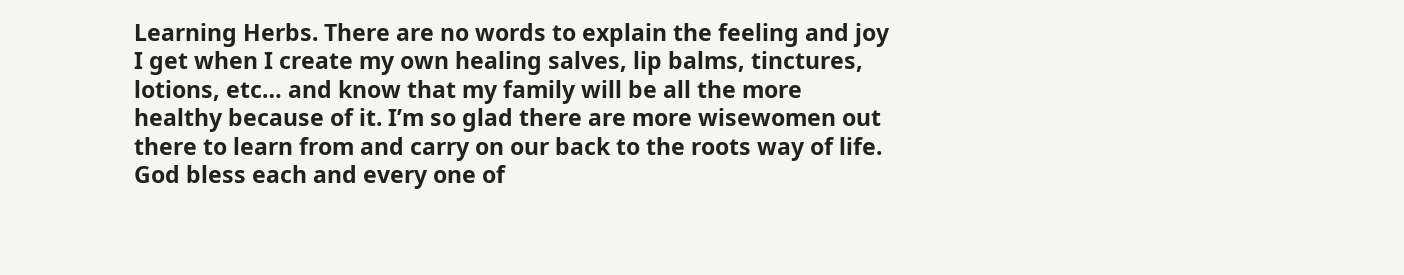Learning Herbs. There are no words to explain the feeling and joy I get when I create my own healing salves, lip balms, tinctures, lotions, etc… and know that my family will be all the more healthy because of it. I’m so glad there are more wisewomen out there to learn from and carry on our back to the roots way of life. God bless each and every one of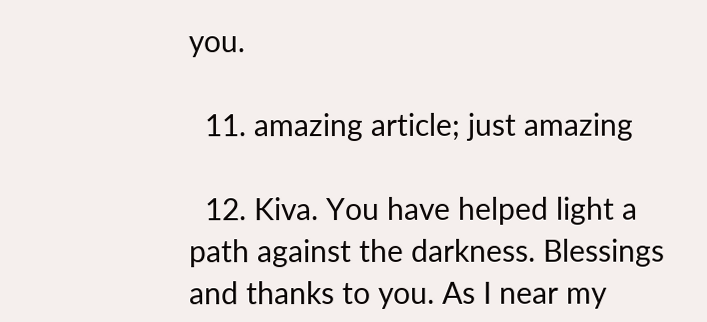you.

  11. amazing article; just amazing

  12. Kiva. You have helped light a path against the darkness. Blessings and thanks to you. As I near my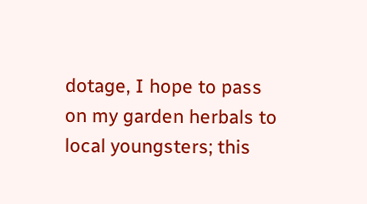dotage, I hope to pass on my garden herbals to local youngsters; this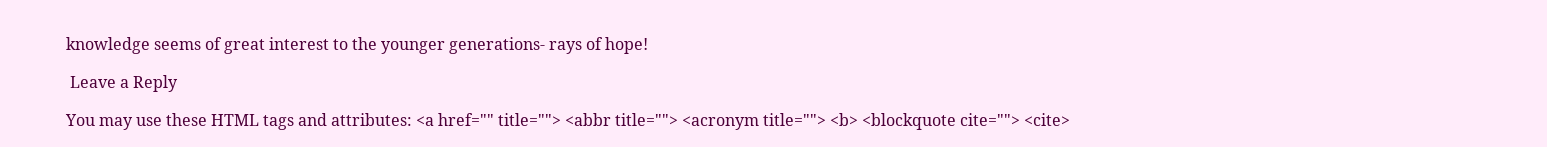knowledge seems of great interest to the younger generations- rays of hope!

 Leave a Reply

You may use these HTML tags and attributes: <a href="" title=""> <abbr title=""> <acronym title=""> <b> <blockquote cite=""> <cite>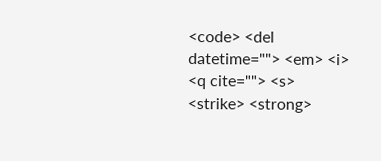<code> <del datetime=""> <em> <i> <q cite=""> <s> <strike> <strong>